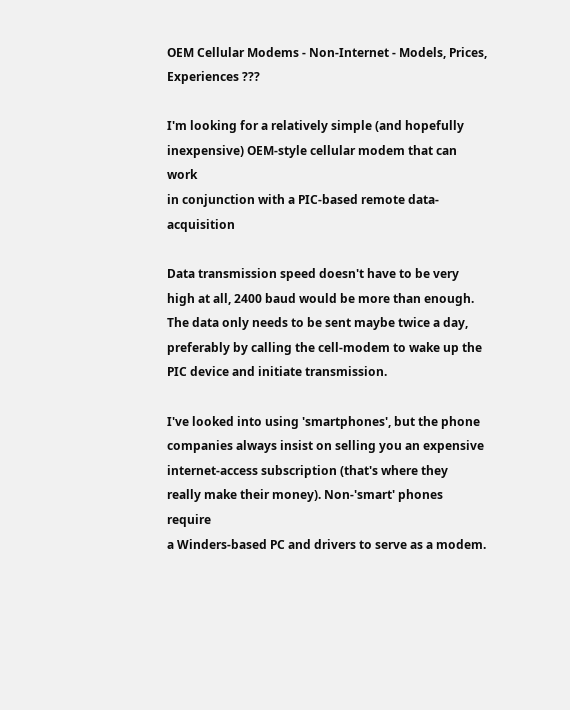OEM Cellular Modems - Non-Internet - Models, Prices, Experiences ???

I'm looking for a relatively simple (and hopefully
inexpensive) OEM-style cellular modem that can work
in conjunction with a PIC-based remote data-acquisition

Data transmission speed doesn't have to be very
high at all, 2400 baud would be more than enough.
The data only needs to be sent maybe twice a day,
preferably by calling the cell-modem to wake up the
PIC device and initiate transmission.

I've looked into using 'smartphones', but the phone
companies always insist on selling you an expensive
internet-access subscription (that's where they
really make their money). Non-'smart' phones require
a Winders-based PC and drivers to serve as a modem.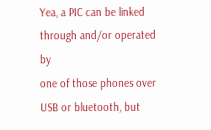Yea, a PIC can be linked through and/or operated by
one of those phones over USB or bluetooth, but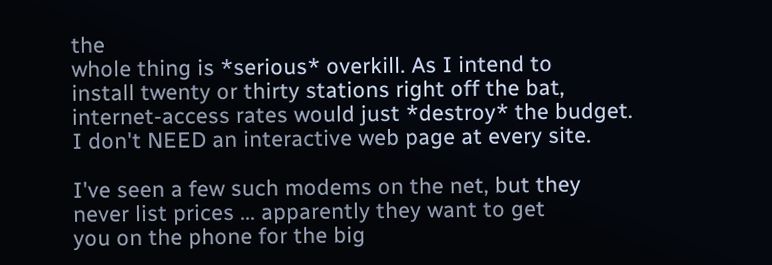the
whole thing is *serious* overkill. As I intend to
install twenty or thirty stations right off the bat,
internet-access rates would just *destroy* the budget.
I don't NEED an interactive web page at every site.

I've seen a few such modems on the net, but they
never list prices ... apparently they want to get
you on the phone for the big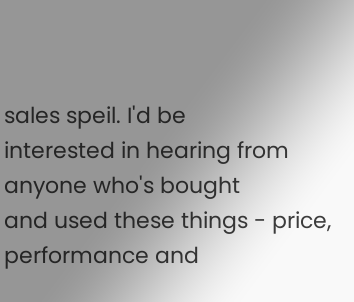sales speil. I'd be
interested in hearing from anyone who's bought
and used these things - price, performance and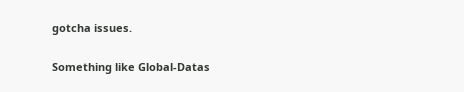gotcha issues.

Something like Global-Datas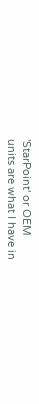'StarPoint' or OEM
units are what I have in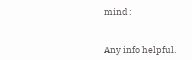mind :


Any info helpful.